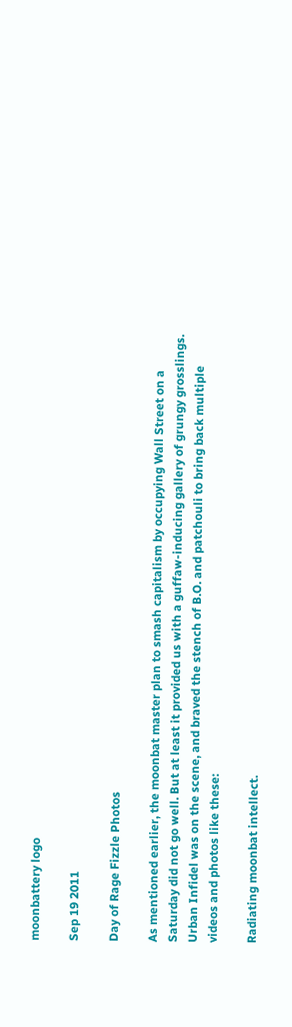moonbattery logo

Sep 19 2011

Day of Rage Fizzle Photos

As mentioned earlier, the moonbat master plan to smash capitalism by occupying Wall Street on a Saturday did not go well. But at least it provided us with a guffaw-inducing gallery of grungy grosslings. Urban Infidel was on the scene, and braved the stench of B.O. and patchouli to bring back multiple videos and photos like these:

Radiating moonbat intellect.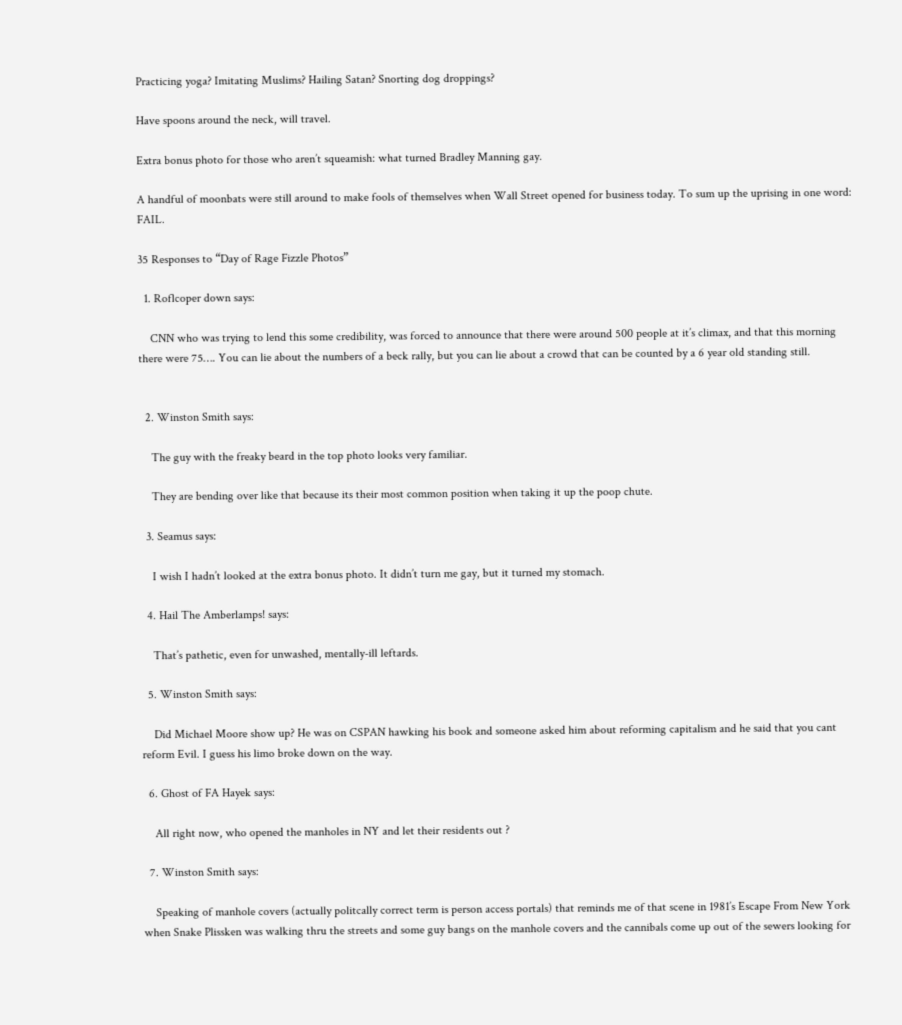Practicing yoga? Imitating Muslims? Hailing Satan? Snorting dog droppings?

Have spoons around the neck, will travel.

Extra bonus photo for those who aren’t squeamish: what turned Bradley Manning gay.

A handful of moonbats were still around to make fools of themselves when Wall Street opened for business today. To sum up the uprising in one word: FAIL.

35 Responses to “Day of Rage Fizzle Photos”

  1. Roflcoper down says:

    CNN who was trying to lend this some credibility, was forced to announce that there were around 500 people at it’s climax, and that this morning there were 75…. You can lie about the numbers of a beck rally, but you can lie about a crowd that can be counted by a 6 year old standing still.


  2. Winston Smith says:

    The guy with the freaky beard in the top photo looks very familiar.

    They are bending over like that because its their most common position when taking it up the poop chute.

  3. Seamus says:

    I wish I hadn’t looked at the extra bonus photo. It didn’t turn me gay, but it turned my stomach.

  4. Hail The Amberlamps! says:

    That’s pathetic, even for unwashed, mentally-ill leftards.

  5. Winston Smith says:

    Did Michael Moore show up? He was on CSPAN hawking his book and someone asked him about reforming capitalism and he said that you cant reform Evil. I guess his limo broke down on the way.

  6. Ghost of FA Hayek says:

    All right now, who opened the manholes in NY and let their residents out ?

  7. Winston Smith says:

    Speaking of manhole covers (actually politcally correct term is person access portals) that reminds me of that scene in 1981’s Escape From New York when Snake Plissken was walking thru the streets and some guy bangs on the manhole covers and the cannibals come up out of the sewers looking for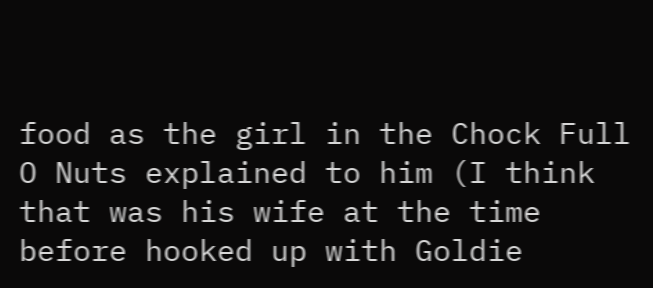food as the girl in the Chock Full O Nuts explained to him (I think that was his wife at the time before hooked up with Goldie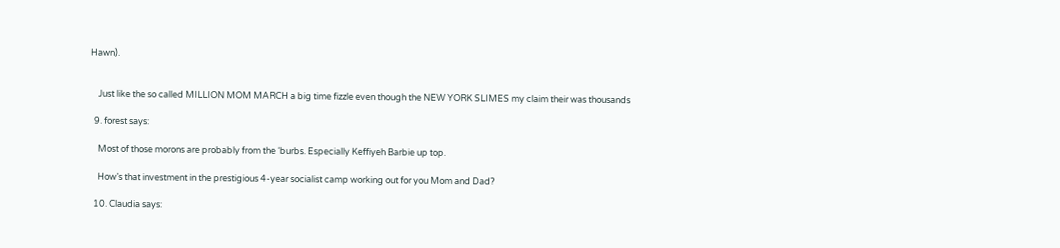Hawn).


    Just like the so called MILLION MOM MARCH a big time fizzle even though the NEW YORK SLIMES my claim their was thousands

  9. forest says:

    Most of those morons are probably from the ‘burbs. Especially Keffiyeh Barbie up top.

    How’s that investment in the prestigious 4-year socialist camp working out for you Mom and Dad?

  10. Claudia says: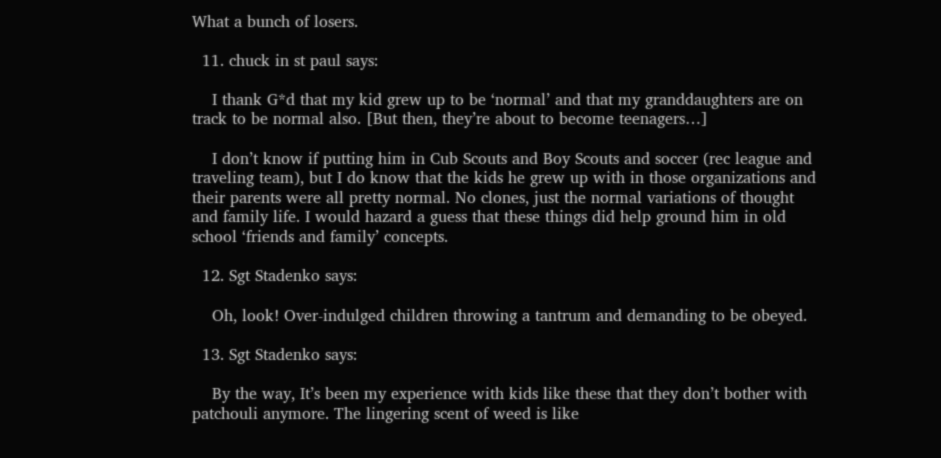What a bunch of losers.

  11. chuck in st paul says:

    I thank G*d that my kid grew up to be ‘normal’ and that my granddaughters are on track to be normal also. [But then, they’re about to become teenagers…]

    I don’t know if putting him in Cub Scouts and Boy Scouts and soccer (rec league and traveling team), but I do know that the kids he grew up with in those organizations and their parents were all pretty normal. No clones, just the normal variations of thought and family life. I would hazard a guess that these things did help ground him in old school ‘friends and family’ concepts.

  12. Sgt Stadenko says:

    Oh, look! Over-indulged children throwing a tantrum and demanding to be obeyed.

  13. Sgt Stadenko says:

    By the way, It’s been my experience with kids like these that they don’t bother with patchouli anymore. The lingering scent of weed is like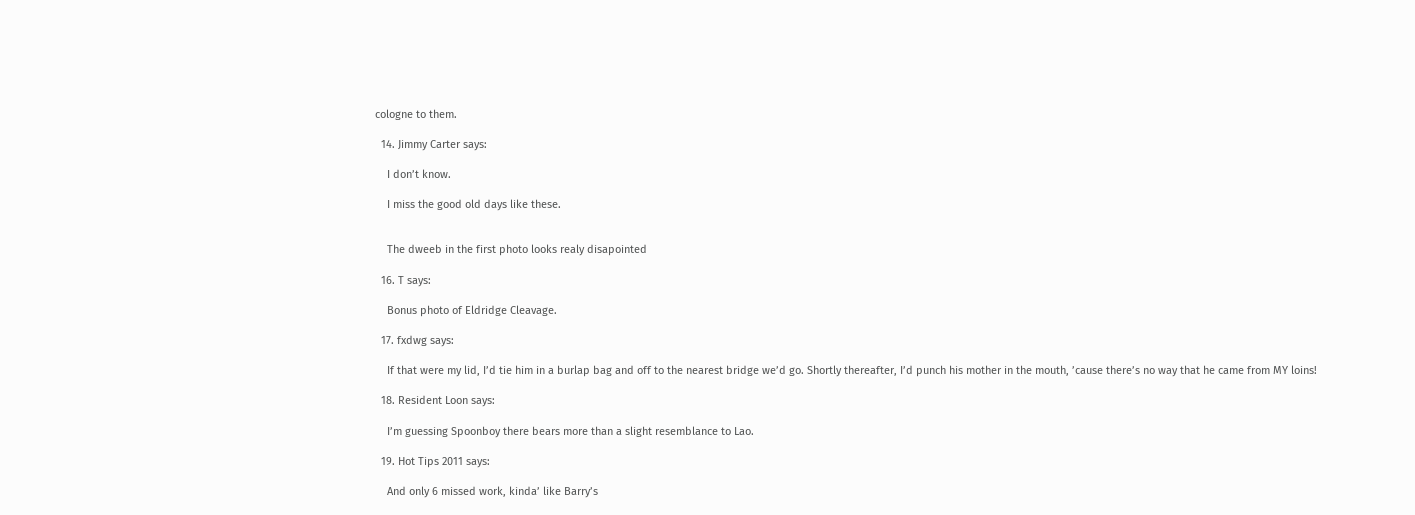cologne to them.

  14. Jimmy Carter says:

    I don’t know.

    I miss the good old days like these.


    The dweeb in the first photo looks realy disapointed

  16. T says:

    Bonus photo of Eldridge Cleavage.

  17. fxdwg says:

    If that were my lid, I’d tie him in a burlap bag and off to the nearest bridge we’d go. Shortly thereafter, I’d punch his mother in the mouth, ’cause there’s no way that he came from MY loins!

  18. Resident Loon says:

    I’m guessing Spoonboy there bears more than a slight resemblance to Lao.

  19. Hot Tips 2011 says:

    And only 6 missed work, kinda’ like Barry’s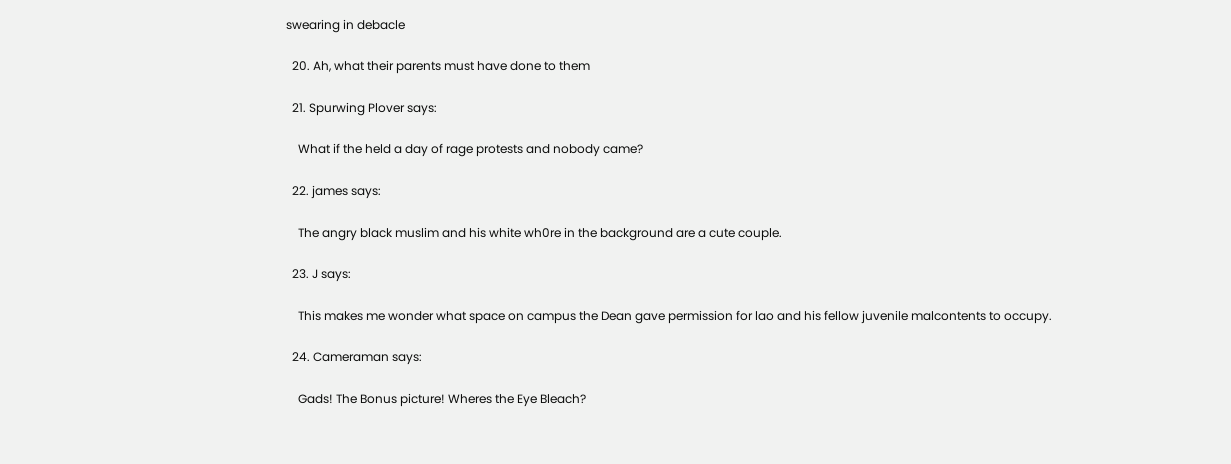swearing in debacle

  20. Ah, what their parents must have done to them

  21. Spurwing Plover says:

    What if the held a day of rage protests and nobody came?

  22. james says:

    The angry black muslim and his white wh0re in the background are a cute couple.

  23. J says:

    This makes me wonder what space on campus the Dean gave permission for lao and his fellow juvenile malcontents to occupy.

  24. Cameraman says:

    Gads! The Bonus picture! Wheres the Eye Bleach?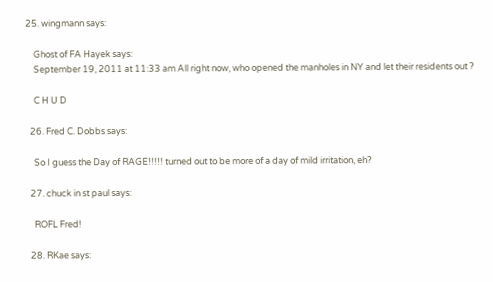25. wingmann says:

    Ghost of FA Hayek says:
    September 19, 2011 at 11:33 am All right now, who opened the manholes in NY and let their residents out ?

    C H U D

  26. Fred C. Dobbs says:

    So I guess the Day of RAGE!!!!! turned out to be more of a day of mild irritation, eh?

  27. chuck in st paul says:

    ROFL Fred!

  28. RKae says: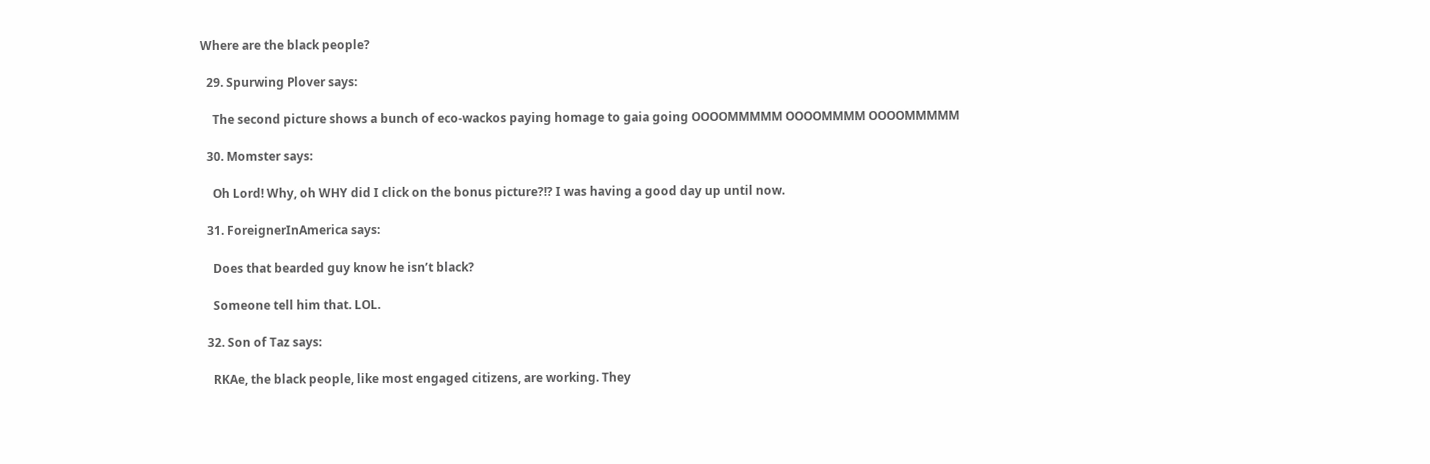Where are the black people?

  29. Spurwing Plover says:

    The second picture shows a bunch of eco-wackos paying homage to gaia going OOOOMMMMM OOOOMMMM OOOOMMMMM

  30. Momster says:

    Oh Lord! Why, oh WHY did I click on the bonus picture?!? I was having a good day up until now.

  31. ForeignerInAmerica says:

    Does that bearded guy know he isn’t black?

    Someone tell him that. LOL.

  32. Son of Taz says:

    RKAe, the black people, like most engaged citizens, are working. They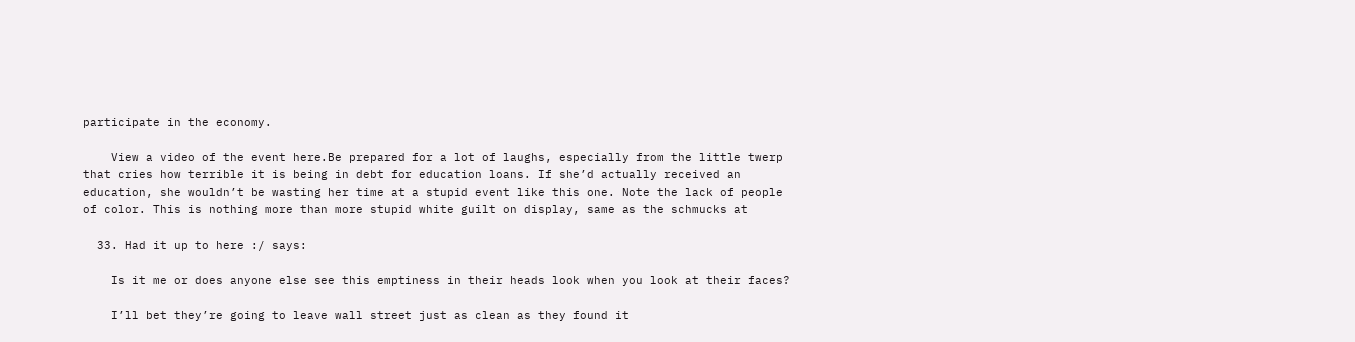participate in the economy.

    View a video of the event here.Be prepared for a lot of laughs, especially from the little twerp that cries how terrible it is being in debt for education loans. If she’d actually received an education, she wouldn’t be wasting her time at a stupid event like this one. Note the lack of people of color. This is nothing more than more stupid white guilt on display, same as the schmucks at

  33. Had it up to here :/ says:

    Is it me or does anyone else see this emptiness in their heads look when you look at their faces?

    I’ll bet they’re going to leave wall street just as clean as they found it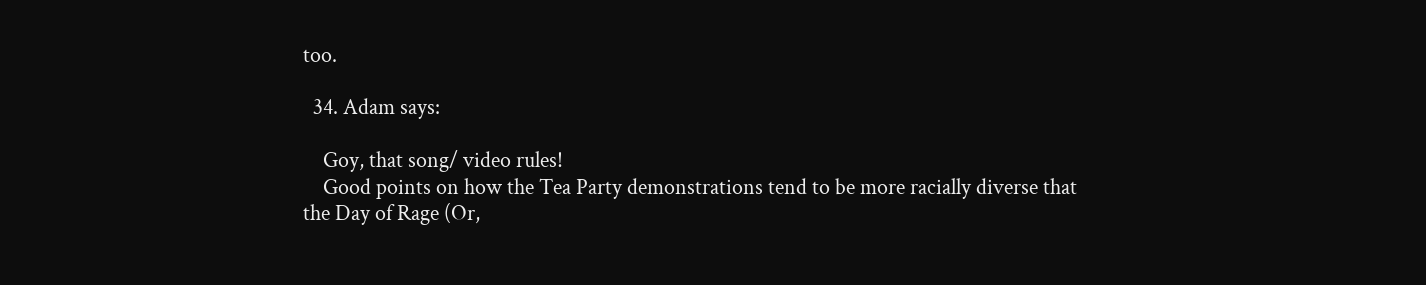too.

  34. Adam says:

    Goy, that song/ video rules!
    Good points on how the Tea Party demonstrations tend to be more racially diverse that the Day of Rage (Or,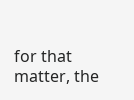for that matter, the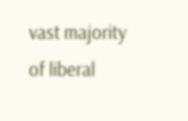vast majority of liberal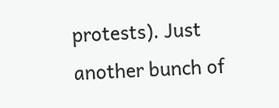protests). Just another bunch of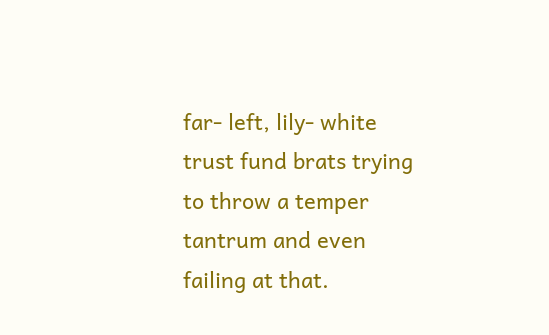far- left, lily- white trust fund brats trying to throw a temper tantrum and even failing at that.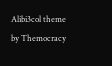Alibi3col theme by Themocracy